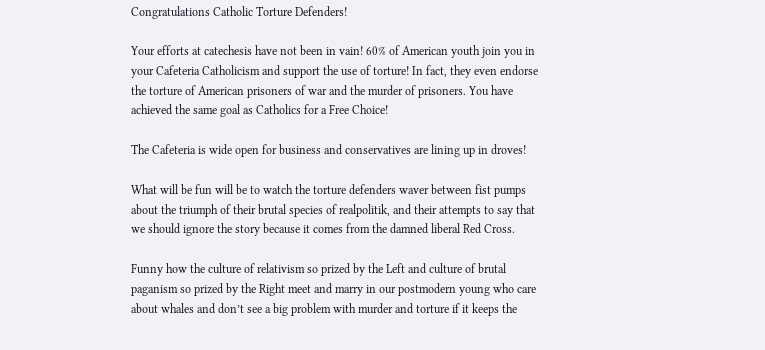Congratulations Catholic Torture Defenders!

Your efforts at catechesis have not been in vain! 60% of American youth join you in your Cafeteria Catholicism and support the use of torture! In fact, they even endorse the torture of American prisoners of war and the murder of prisoners. You have achieved the same goal as Catholics for a Free Choice!

The Cafeteria is wide open for business and conservatives are lining up in droves!

What will be fun will be to watch the torture defenders waver between fist pumps about the triumph of their brutal species of realpolitik, and their attempts to say that we should ignore the story because it comes from the damned liberal Red Cross.

Funny how the culture of relativism so prized by the Left and culture of brutal paganism so prized by the Right meet and marry in our postmodern young who care about whales and don’t see a big problem with murder and torture if it keeps the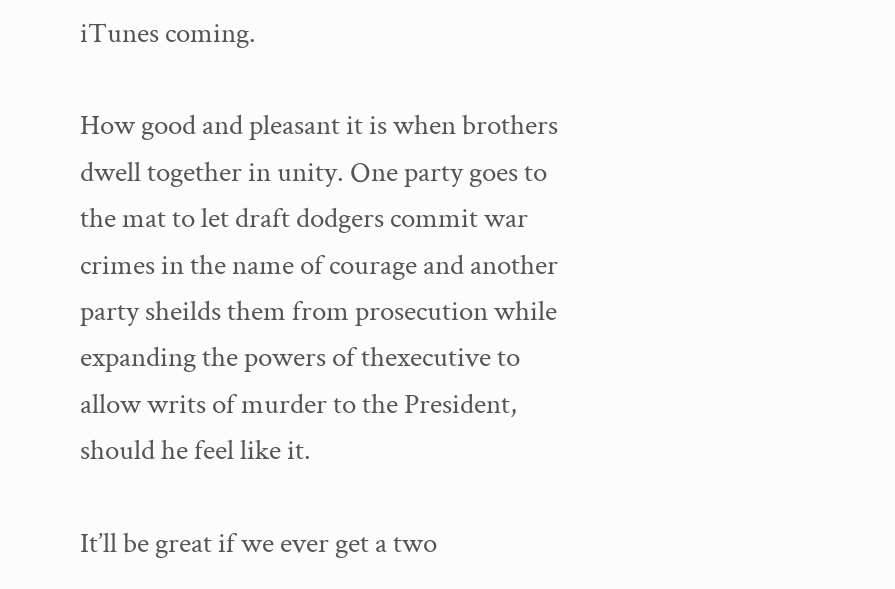iTunes coming.

How good and pleasant it is when brothers dwell together in unity. One party goes to the mat to let draft dodgers commit war crimes in the name of courage and another party sheilds them from prosecution while expanding the powers of thexecutive to allow writs of murder to the President, should he feel like it.

It’ll be great if we ever get a two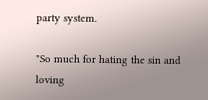party system.

"So much for hating the sin and loving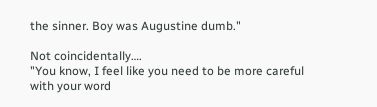the sinner. Boy was Augustine dumb."

Not coincidentally….
"You know, I feel like you need to be more careful with your word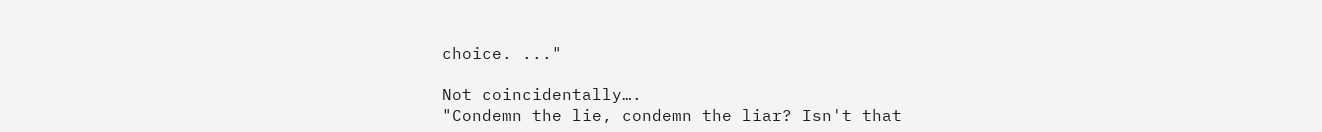choice. ..."

Not coincidentally….
"Condemn the lie, condemn the liar? Isn't that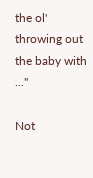the ol' throwing out the baby with ..."

Not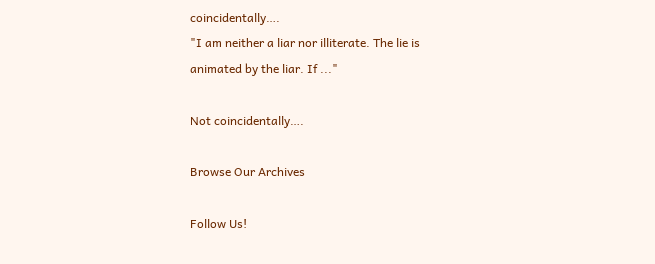coincidentally….
"I am neither a liar nor illiterate. The lie is animated by the liar. If ..."

Not coincidentally….

Browse Our Archives

Follow Us!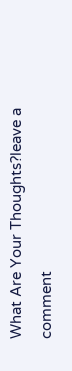What Are Your Thoughts?leave a comment